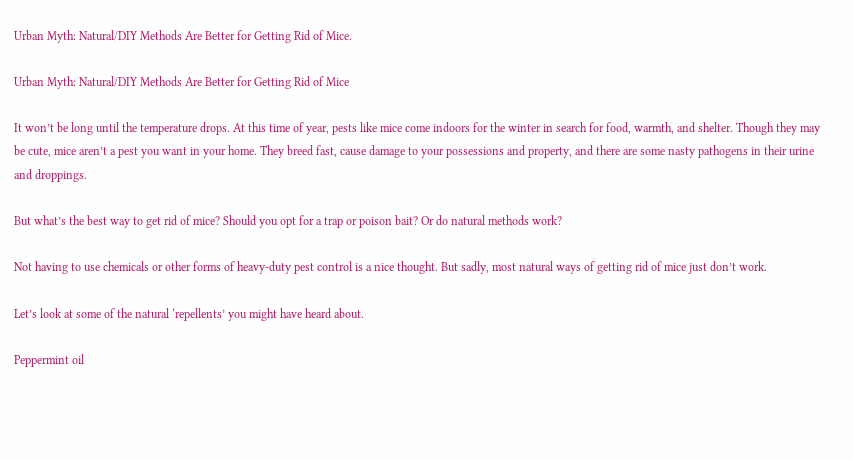Urban Myth: Natural/DIY Methods Are Better for Getting Rid of Mice.

Urban Myth: Natural/DIY Methods Are Better for Getting Rid of Mice

It won’t be long until the temperature drops. At this time of year, pests like mice come indoors for the winter in search for food, warmth, and shelter. Though they may be cute, mice aren’t a pest you want in your home. They breed fast, cause damage to your possessions and property, and there are some nasty pathogens in their urine and droppings.

But what’s the best way to get rid of mice? Should you opt for a trap or poison bait? Or do natural methods work?

Not having to use chemicals or other forms of heavy-duty pest control is a nice thought. But sadly, most natural ways of getting rid of mice just don’t work.

Let’s look at some of the natural ‘repellents’ you might have heard about.

Peppermint oil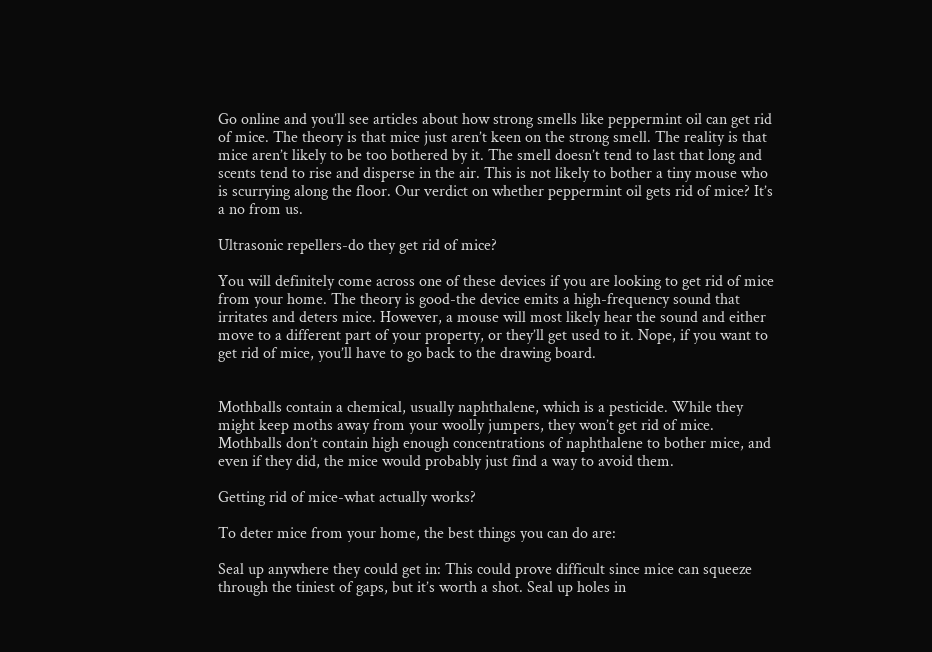Go online and you’ll see articles about how strong smells like peppermint oil can get rid of mice. The theory is that mice just aren’t keen on the strong smell. The reality is that mice aren’t likely to be too bothered by it. The smell doesn’t tend to last that long and scents tend to rise and disperse in the air. This is not likely to bother a tiny mouse who is scurrying along the floor. Our verdict on whether peppermint oil gets rid of mice? It’s a no from us.

Ultrasonic repellers-do they get rid of mice?

You will definitely come across one of these devices if you are looking to get rid of mice from your home. The theory is good-the device emits a high-frequency sound that irritates and deters mice. However, a mouse will most likely hear the sound and either move to a different part of your property, or they’ll get used to it. Nope, if you want to get rid of mice, you’ll have to go back to the drawing board.


Mothballs contain a chemical, usually naphthalene, which is a pesticide. While they might keep moths away from your woolly jumpers, they won’t get rid of mice. Mothballs don’t contain high enough concentrations of naphthalene to bother mice, and even if they did, the mice would probably just find a way to avoid them.

Getting rid of mice-what actually works?

To deter mice from your home, the best things you can do are:

Seal up anywhere they could get in: This could prove difficult since mice can squeeze through the tiniest of gaps, but it’s worth a shot. Seal up holes in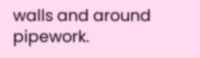walls and around pipework.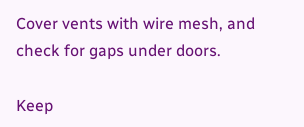Cover vents with wire mesh, and check for gaps under doors.

Keep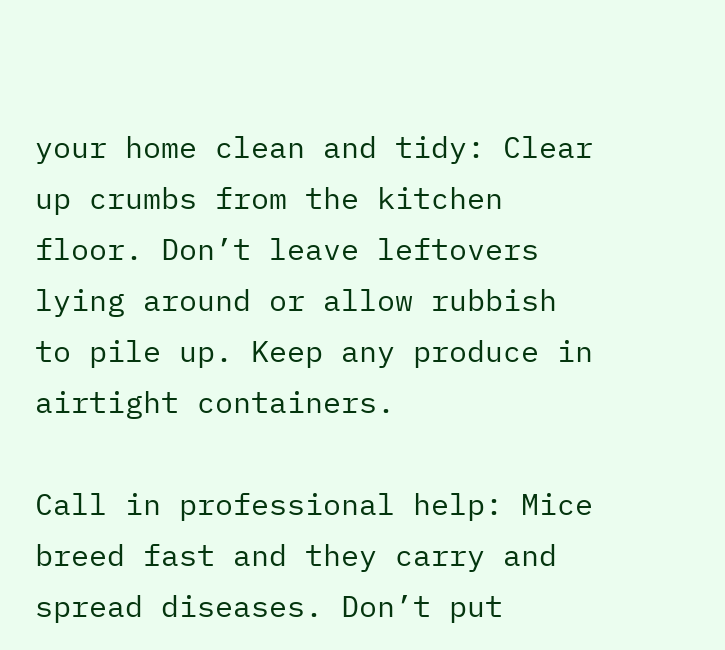your home clean and tidy: Clear up crumbs from the kitchen floor. Don’t leave leftovers lying around or allow rubbish to pile up. Keep any produce in airtight containers.

Call in professional help: Mice breed fast and they carry and spread diseases. Don’t put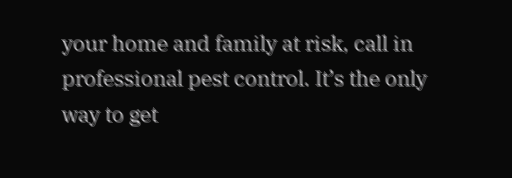your home and family at risk, call in professional pest control. It’s the only way to get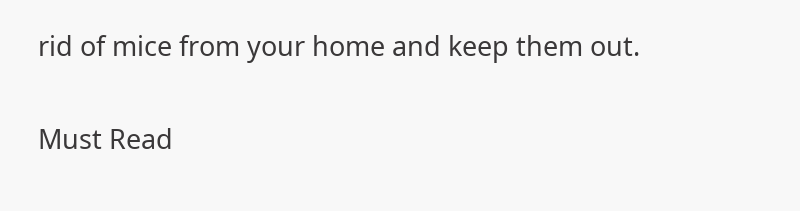rid of mice from your home and keep them out.

Must Read